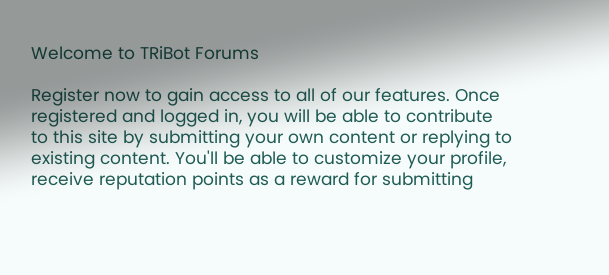Welcome to TRiBot Forums

Register now to gain access to all of our features. Once registered and logged in, you will be able to contribute to this site by submitting your own content or replying to existing content. You'll be able to customize your profile, receive reputation points as a reward for submitting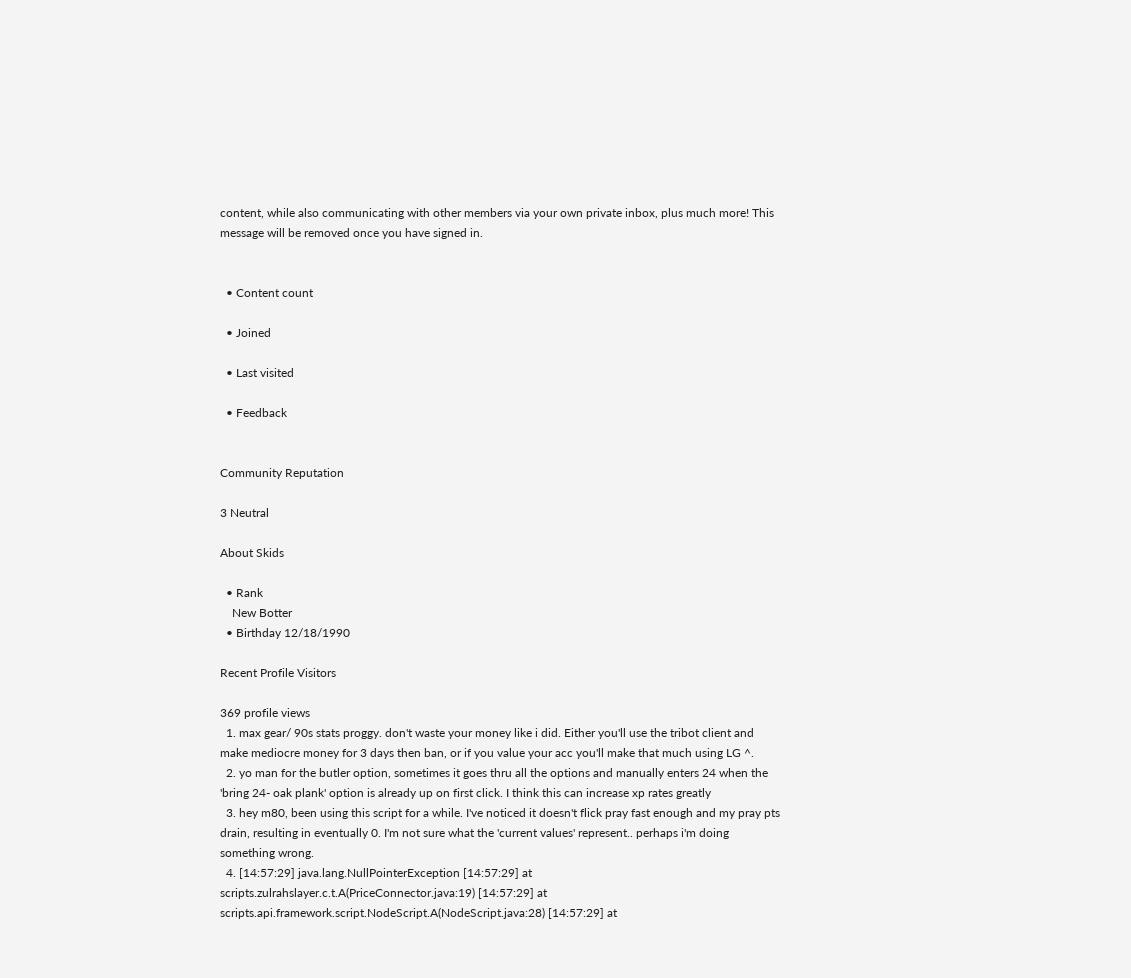content, while also communicating with other members via your own private inbox, plus much more! This message will be removed once you have signed in.


  • Content count

  • Joined

  • Last visited

  • Feedback


Community Reputation

3 Neutral

About Skids

  • Rank
    New Botter
  • Birthday 12/18/1990

Recent Profile Visitors

369 profile views
  1. max gear/ 90s stats proggy. don't waste your money like i did. Either you'll use the tribot client and make mediocre money for 3 days then ban, or if you value your acc you'll make that much using LG ^.
  2. yo man for the butler option, sometimes it goes thru all the options and manually enters 24 when the 'bring 24- oak plank' option is already up on first click. I think this can increase xp rates greatly
  3. hey m80, been using this script for a while. I've noticed it doesn't flick pray fast enough and my pray pts drain, resulting in eventually 0. I'm not sure what the 'current values' represent.. perhaps i'm doing something wrong.
  4. [14:57:29] java.lang.NullPointerException [14:57:29] at scripts.zulrahslayer.c.t.A(PriceConnector.java:19) [14:57:29] at scripts.api.framework.script.NodeScript.A(NodeScript.java:28) [14:57:29] at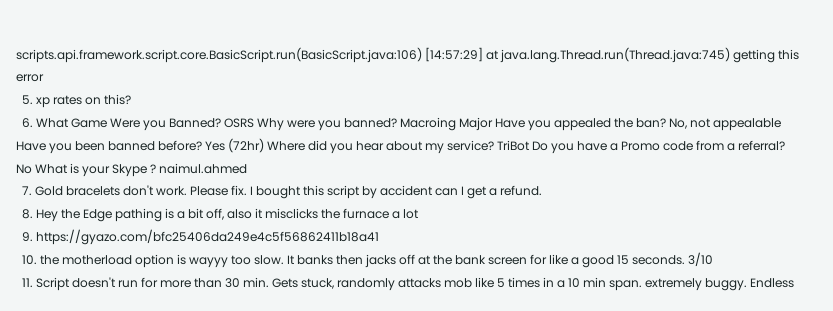scripts.api.framework.script.core.BasicScript.run(BasicScript.java:106) [14:57:29] at java.lang.Thread.run(Thread.java:745) getting this error
  5. xp rates on this?
  6. What Game Were you Banned? OSRS Why were you banned? Macroing Major Have you appealed the ban? No, not appealable Have you been banned before? Yes (72hr) Where did you hear about my service? TriBot Do you have a Promo code from a referral? No What is your Skype ? naimul.ahmed
  7. Gold bracelets don't work. Please fix. I bought this script by accident can I get a refund.
  8. Hey the Edge pathing is a bit off, also it misclicks the furnace a lot
  9. https://gyazo.com/bfc25406da249e4c5f56862411b18a41
  10. the motherload option is wayyy too slow. It banks then jacks off at the bank screen for like a good 15 seconds. 3/10
  11. Script doesn't run for more than 30 min. Gets stuck, randomly attacks mob like 5 times in a 10 min span. extremely buggy. Endless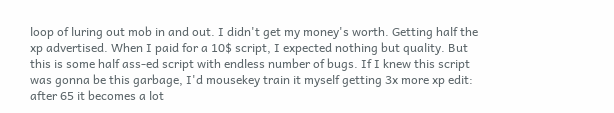loop of luring out mob in and out. I didn't get my money's worth. Getting half the xp advertised. When I paid for a 10$ script, I expected nothing but quality. But this is some half ass-ed script with endless number of bugs. If I knew this script was gonna be this garbage, I'd mousekey train it myself getting 3x more xp edit: after 65 it becomes a lot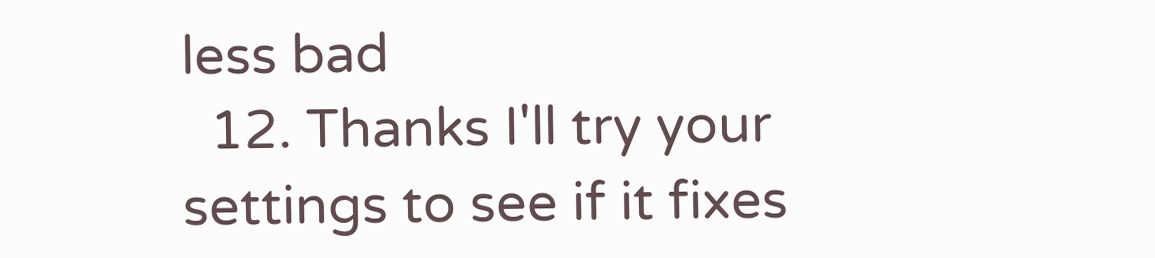less bad
  12. Thanks I'll try your settings to see if it fixes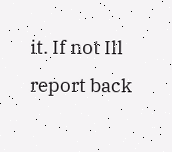it. If not Ill report back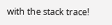with the stack trace!